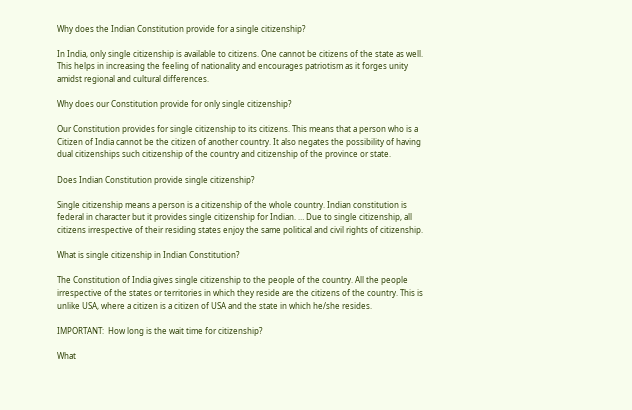Why does the Indian Constitution provide for a single citizenship?

In India, only single citizenship is available to citizens. One cannot be citizens of the state as well. This helps in increasing the feeling of nationality and encourages patriotism as it forges unity amidst regional and cultural differences.

Why does our Constitution provide for only single citizenship?

Our Constitution provides for single citizenship to its citizens. This means that a person who is a Citizen of India cannot be the citizen of another country. It also negates the possibility of having dual citizenships such citizenship of the country and citizenship of the province or state.

Does Indian Constitution provide single citizenship?

Single citizenship means a person is a citizenship of the whole country. Indian constitution is federal in character but it provides single citizenship for Indian. … Due to single citizenship, all citizens irrespective of their residing states enjoy the same political and civil rights of citizenship.

What is single citizenship in Indian Constitution?

The Constitution of India gives single citizenship to the people of the country. All the people irrespective of the states or territories in which they reside are the citizens of the country. This is unlike USA, where a citizen is a citizen of USA and the state in which he/she resides.

IMPORTANT:  How long is the wait time for citizenship?

What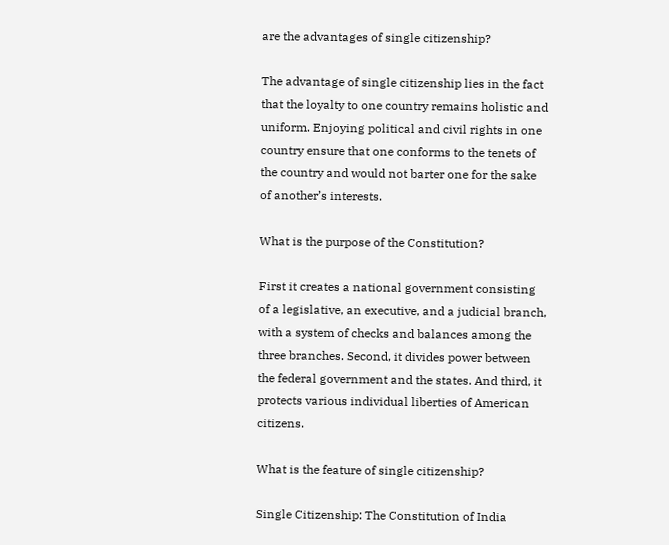are the advantages of single citizenship?

The advantage of single citizenship lies in the fact that the loyalty to one country remains holistic and uniform. Enjoying political and civil rights in one country ensure that one conforms to the tenets of the country and would not barter one for the sake of another’s interests.

What is the purpose of the Constitution?

First it creates a national government consisting of a legislative, an executive, and a judicial branch, with a system of checks and balances among the three branches. Second, it divides power between the federal government and the states. And third, it protects various individual liberties of American citizens.

What is the feature of single citizenship?

Single Citizenship: The Constitution of India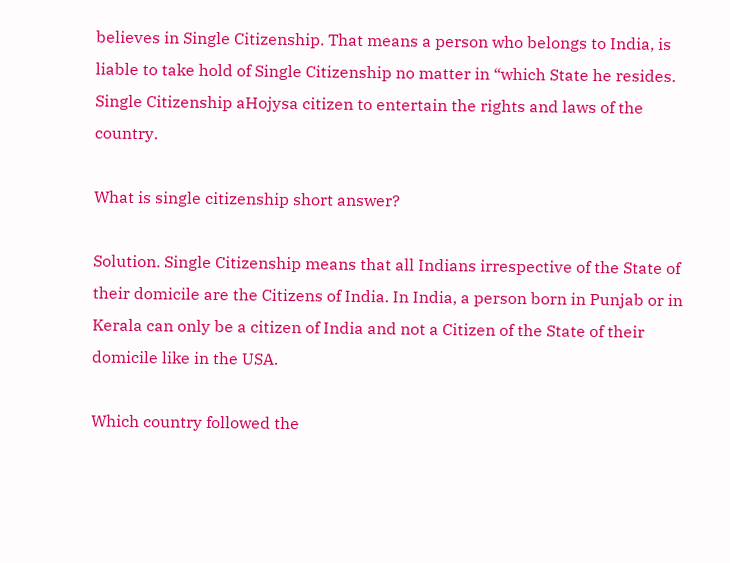believes in Single Citizenship. That means a person who belongs to India, is liable to take hold of Single Citizenship no matter in “which State he resides. Single Citizenship aHojysa citizen to entertain the rights and laws of the country.

What is single citizenship short answer?

Solution. Single Citizenship means that all Indians irrespective of the State of their domicile are the Citizens of India. In India, a person born in Punjab or in Kerala can only be a citizen of India and not a Citizen of the State of their domicile like in the USA.

Which country followed the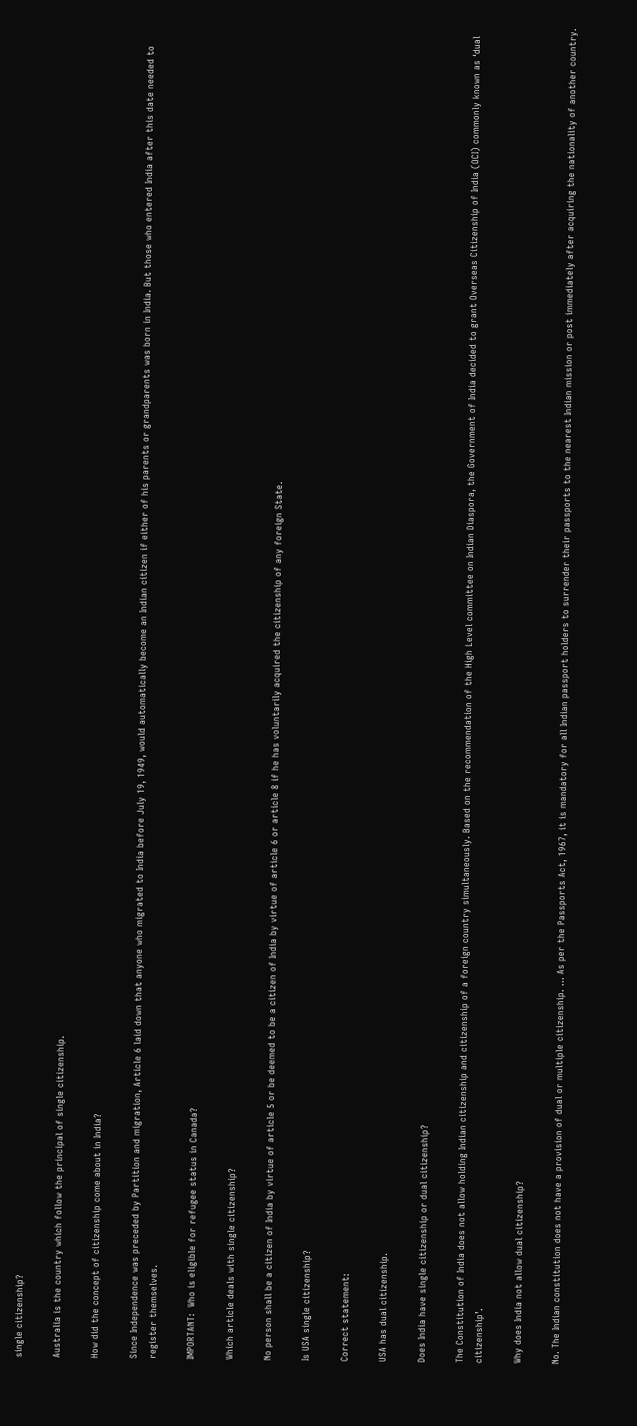single citizenship?

Australia is the country which follow the principal of single citizenship.

How did the concept of citizenship come about in India?

Since Independence was preceded by Partition and migration, Article 6 laid down that anyone who migrated to India before July 19, 1949, would automatically become an Indian citizen if either of his parents or grandparents was born in India. But those who entered India after this date needed to register themselves.

IMPORTANT:  Who is eligible for refugee status in Canada?

Which article deals with single citizenship?

No person shall be a citizen of India by virtue of article 5 or be deemed to be a citizen of India by virtue of article 6 or article 8 if he has voluntarily acquired the citizenship of any foreign State.

Is USA single citizenship?

Correct statement:

USA has dual citizenship.

Does India have single citizenship or dual citizenship?

The Constitution of India does not allow holding Indian citizenship and citizenship of a foreign country simultaneously. Based on the recommendation of the High Level committee on Indian Diaspora, the Government of India decided to grant Overseas Citizenship of India (OCI) commonly known as ‘dual citizenship’.

Why does India not allow dual citizenship?

No. The Indian constitution does not have a provision of dual or multiple citizenship. … As per the Passports Act, 1967, it is mandatory for all Indian passport holders to surrender their passports to the nearest Indian mission or post immediately after acquiring the nationality of another country.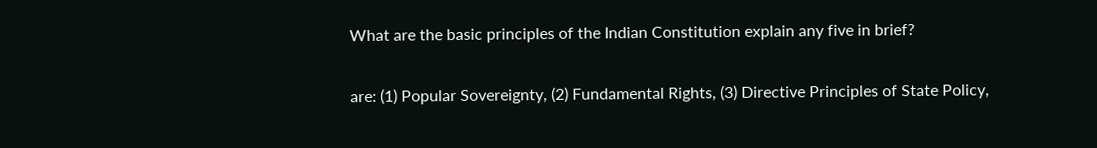What are the basic principles of the Indian Constitution explain any five in brief?

are: (1) Popular Sovereignty, (2) Fundamental Rights, (3) Directive Principles of State Policy,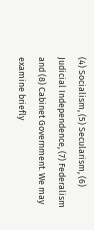(4) Socialism, (5) Secularism, (6) Judicial Independence, (7) Federalism and (8) Cabinet Government. We may examine briefly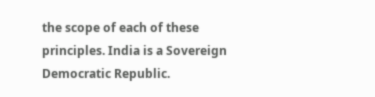the scope of each of these principles. India is a Sovereign Democratic Republic.